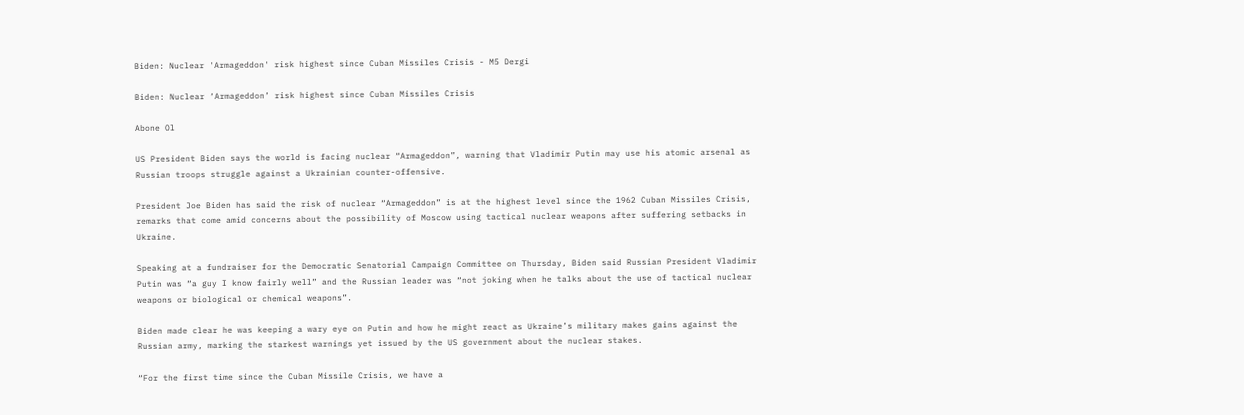Biden: Nuclear 'Armageddon' risk highest since Cuban Missiles Crisis - M5 Dergi

Biden: Nuclear ‘Armageddon’ risk highest since Cuban Missiles Crisis

Abone Ol

US President Biden says the world is facing nuclear “Armageddon”, warning that Vladimir Putin may use his atomic arsenal as Russian troops struggle against a Ukrainian counter-offensive.

President Joe Biden has said the risk of nuclear “Armageddon” is at the highest level since the 1962 Cuban Missiles Crisis, remarks that come amid concerns about the possibility of Moscow using tactical nuclear weapons after suffering setbacks in Ukraine.

Speaking at a fundraiser for the Democratic Senatorial Campaign Committee on Thursday, Biden said Russian President Vladimir Putin was “a guy I know fairly well” and the Russian leader was “not joking when he talks about the use of tactical nuclear weapons or biological or chemical weapons”.

Biden made clear he was keeping a wary eye on Putin and how he might react as Ukraine’s military makes gains against the Russian army, marking the starkest warnings yet issued by the US government about the nuclear stakes.

“For the first time since the Cuban Missile Crisis, we have a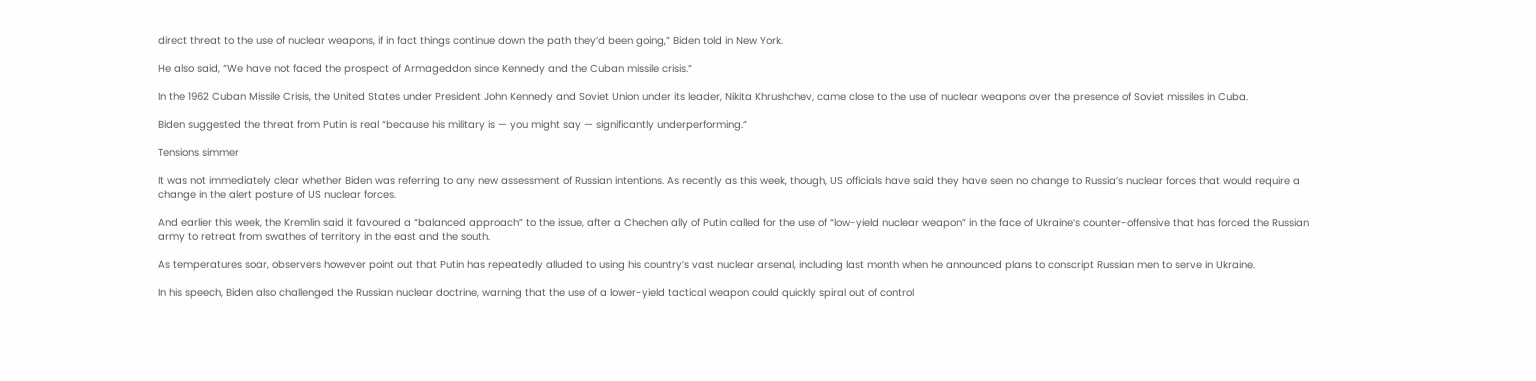direct threat to the use of nuclear weapons, if in fact things continue down the path they’d been going,” Biden told in New York.

He also said, “We have not faced the prospect of Armageddon since Kennedy and the Cuban missile crisis.”

In the 1962 Cuban Missile Crisis, the United States under President John Kennedy and Soviet Union under its leader, Nikita Khrushchev, came close to the use of nuclear weapons over the presence of Soviet missiles in Cuba.

Biden suggested the threat from Putin is real “because his military is — you might say — significantly underperforming.”

Tensions simmer

It was not immediately clear whether Biden was referring to any new assessment of Russian intentions. As recently as this week, though, US officials have said they have seen no change to Russia’s nuclear forces that would require a change in the alert posture of US nuclear forces.

And earlier this week, the Kremlin said it favoured a “balanced approach” to the issue, after a Chechen ally of Putin called for the use of “low-yield nuclear weapon” in the face of Ukraine’s counter-offensive that has forced the Russian army to retreat from swathes of territory in the east and the south.

As temperatures soar, observers however point out that Putin has repeatedly alluded to using his country’s vast nuclear arsenal, including last month when he announced plans to conscript Russian men to serve in Ukraine.

In his speech, Biden also challenged the Russian nuclear doctrine, warning that the use of a lower-yield tactical weapon could quickly spiral out of control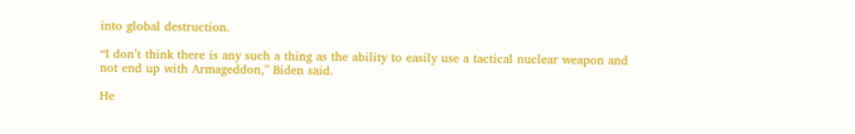into global destruction.

“I don’t think there is any such a thing as the ability to easily use a tactical nuclear weapon and not end up with Armageddon,” Biden said.

He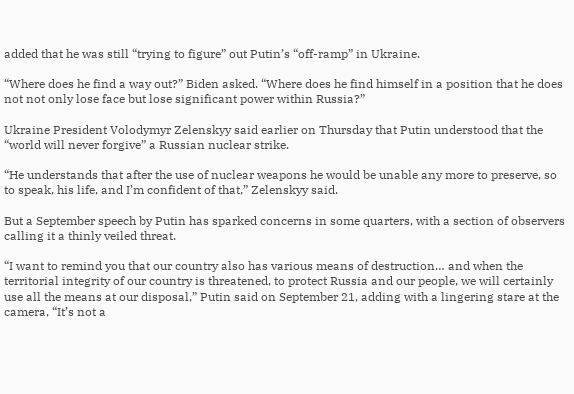added that he was still “trying to figure” out Putin’s “off-ramp” in Ukraine.

“Where does he find a way out?” Biden asked. “Where does he find himself in a position that he does not not only lose face but lose significant power within Russia?”

Ukraine President Volodymyr Zelenskyy said earlier on Thursday that Putin understood that the “world will never forgive” a Russian nuclear strike.

“He understands that after the use of nuclear weapons he would be unable any more to preserve, so to speak, his life, and I’m confident of that,” Zelenskyy said.

But a September speech by Putin has sparked concerns in some quarters, with a section of observers calling it a thinly veiled threat.

“I want to remind you that our country also has various means of destruction… and when the territorial integrity of our country is threatened, to protect Russia and our people, we will certainly use all the means at our disposal,” Putin said on September 21, adding with a lingering stare at the camera, “It’s not a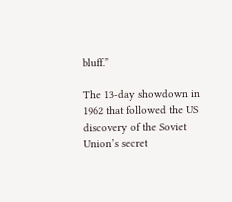bluff.”

The 13-day showdown in 1962 that followed the US discovery of the Soviet Union’s secret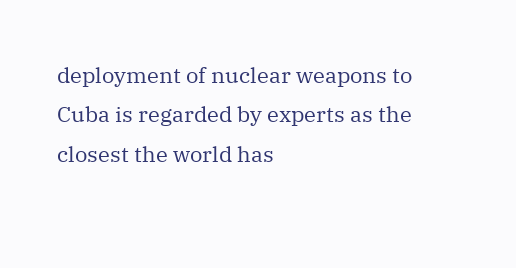deployment of nuclear weapons to Cuba is regarded by experts as the closest the world has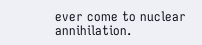ever come to nuclear annihilation.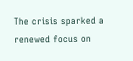The crisis sparked a renewed focus on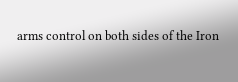arms control on both sides of the Iron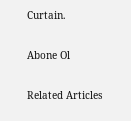Curtain.

Abone Ol

Related Articles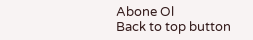Abone Ol
Back to top button